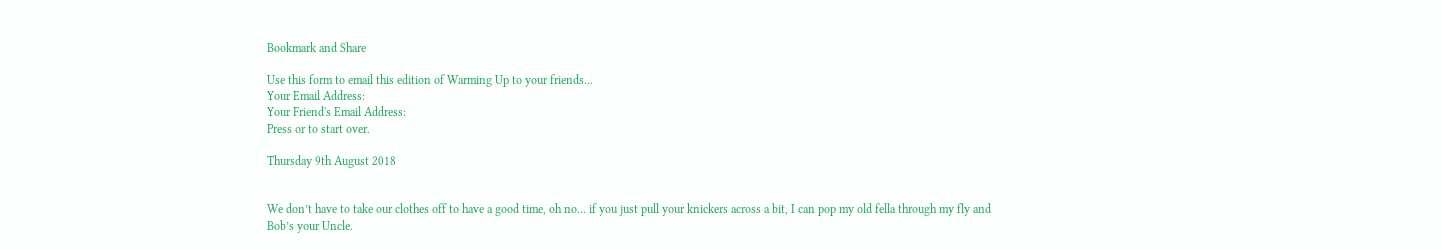Bookmark and Share

Use this form to email this edition of Warming Up to your friends...
Your Email Address:
Your Friend's Email Address:
Press or to start over.

Thursday 9th August 2018


We don’t have to take our clothes off to have a good time, oh no… if you just pull your knickers across a bit, I can pop my old fella through my fly and Bob’s your Uncle.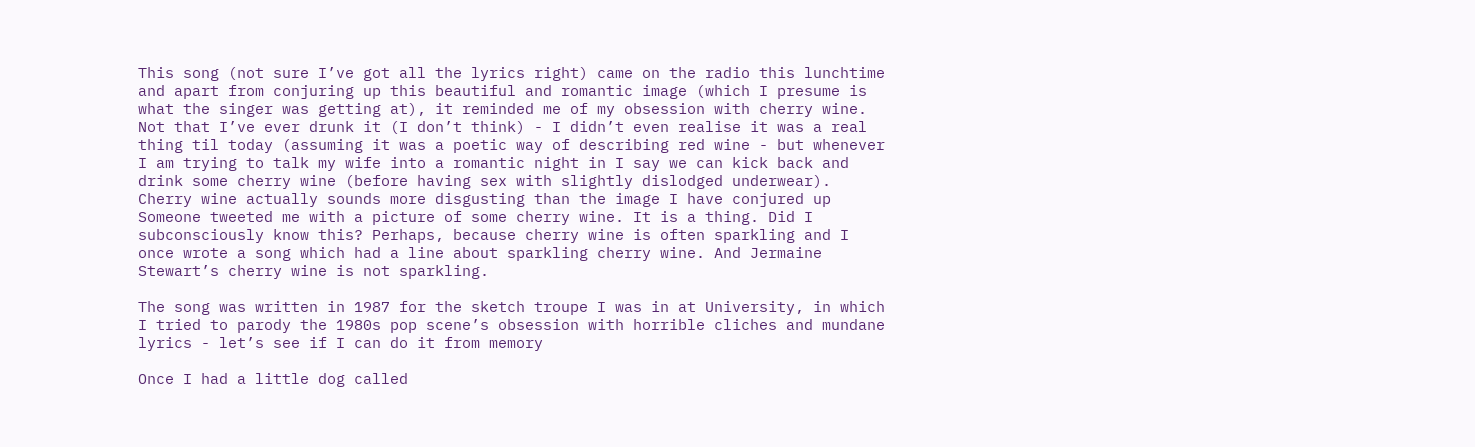This song (not sure I’ve got all the lyrics right) came on the radio this lunchtime and apart from conjuring up this beautiful and romantic image (which I presume is what the singer was getting at), it reminded me of my obsession with cherry wine. Not that I’ve ever drunk it (I don’t think) - I didn’t even realise it was a real thing til today (assuming it was a poetic way of describing red wine - but whenever I am trying to talk my wife into a romantic night in I say we can kick back and drink some cherry wine (before having sex with slightly dislodged underwear). Cherry wine actually sounds more disgusting than the image I have conjured up
Someone tweeted me with a picture of some cherry wine. It is a thing. Did I subconsciously know this? Perhaps, because cherry wine is often sparkling and I once wrote a song which had a line about sparkling cherry wine. And Jermaine Stewart’s cherry wine is not sparkling.

The song was written in 1987 for the sketch troupe I was in at University, in which I tried to parody the 1980s pop scene’s obsession with horrible cliches and mundane lyrics - let’s see if I can do it from memory

Once I had a little dog called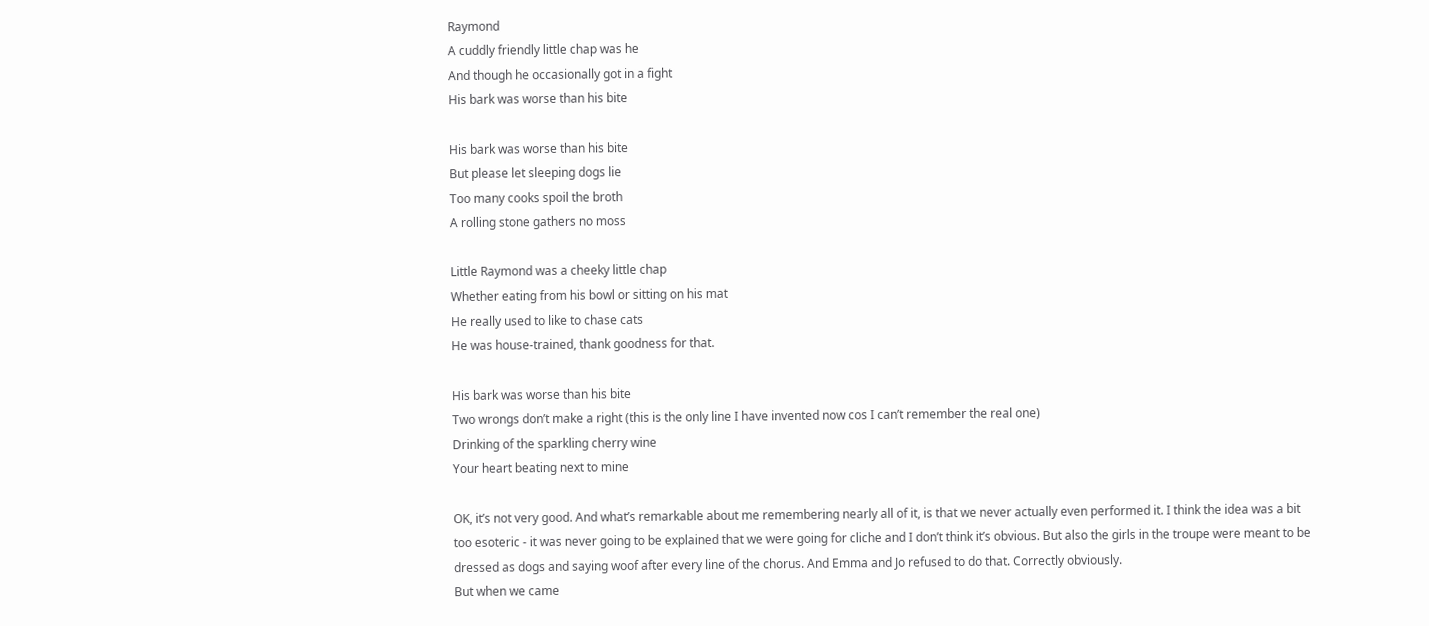Raymond
A cuddly friendly little chap was he
And though he occasionally got in a fight
His bark was worse than his bite

His bark was worse than his bite
But please let sleeping dogs lie
Too many cooks spoil the broth
A rolling stone gathers no moss

Little Raymond was a cheeky little chap
Whether eating from his bowl or sitting on his mat
He really used to like to chase cats
He was house-trained, thank goodness for that.

His bark was worse than his bite
Two wrongs don’t make a right (this is the only line I have invented now cos I can’t remember the real one)
Drinking of the sparkling cherry wine
Your heart beating next to mine

OK, it’s not very good. And what’s remarkable about me remembering nearly all of it, is that we never actually even performed it. I think the idea was a bit too esoteric - it was never going to be explained that we were going for cliche and I don’t think it’s obvious. But also the girls in the troupe were meant to be dressed as dogs and saying woof after every line of the chorus. And Emma and Jo refused to do that. Correctly obviously.
But when we came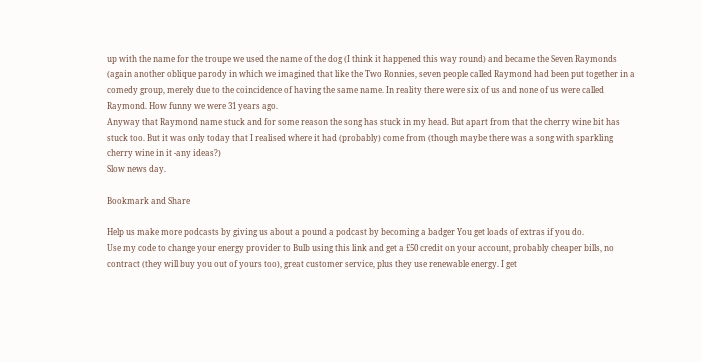up with the name for the troupe we used the name of the dog (I think it happened this way round) and became the Seven Raymonds (again another oblique parody in which we imagined that like the Two Ronnies, seven people called Raymond had been put together in a comedy group, merely due to the coincidence of having the same name. In reality there were six of us and none of us were called Raymond. How funny we were 31 years ago.
Anyway that Raymond name stuck and for some reason the song has stuck in my head. But apart from that the cherry wine bit has stuck too. But it was only today that I realised where it had (probably) come from (though maybe there was a song with sparkling cherry wine in it -any ideas?)
Slow news day.

Bookmark and Share

Help us make more podcasts by giving us about a pound a podcast by becoming a badger You get loads of extras if you do.
Use my code to change your energy provider to Bulb using this link and get a £50 credit on your account, probably cheaper bills, no contract (they will buy you out of yours too), great customer service, plus they use renewable energy. I get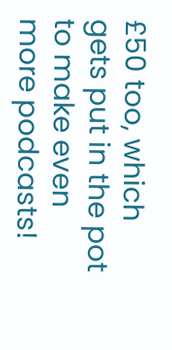£50 too, which gets put in the pot to make even more podcasts!